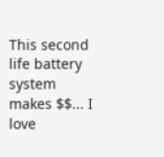This second life battery system makes $$... I love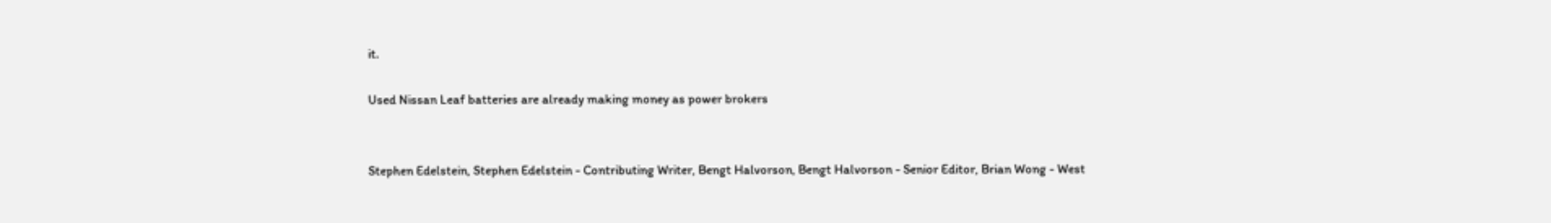it.

Used Nissan Leaf batteries are already making money as power brokers


Stephen Edelstein, Stephen Edelstein - Contributing Writer, Bengt Halvorson, Bengt Halvorson - Senior Editor, Brian Wong - West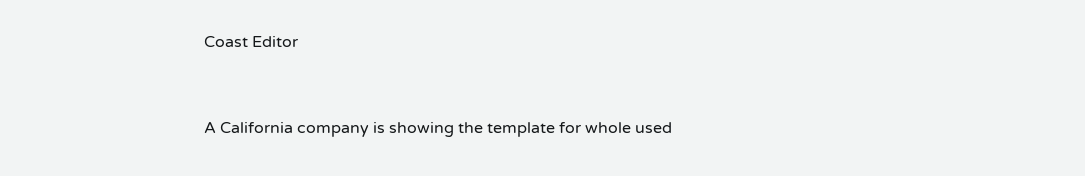Coast Editor


A California company is showing the template for whole used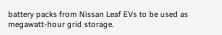battery packs from Nissan Leaf EVs to be used as megawatt-hour grid storage.